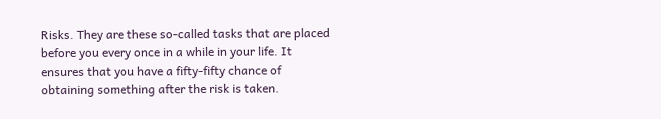Risks. They are these so-called tasks that are placed before you every once in a while in your life. It ensures that you have a fifty-fifty chance of obtaining something after the risk is taken.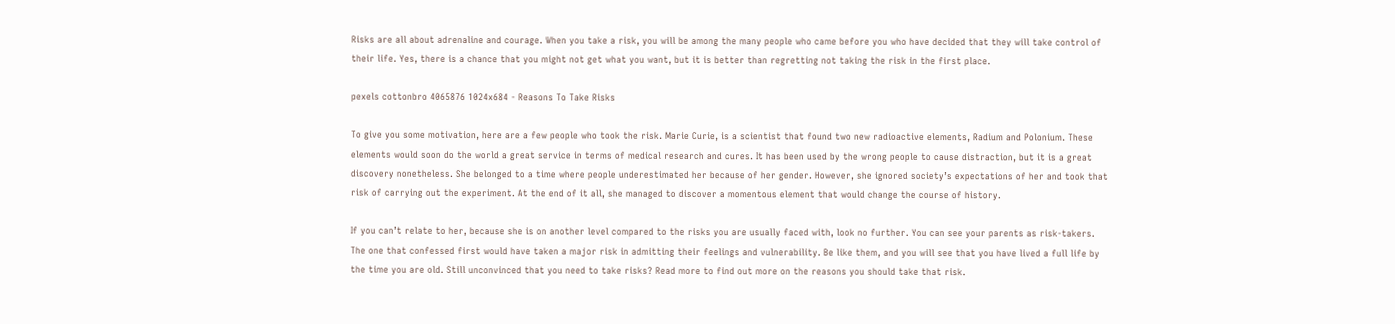Risks are all about adrenaline and courage. When you take a risk, you will be among the many people who came before you who have decided that they will take control of their life. Yes, there is a chance that you might not get what you want, but it is better than regretting not taking the risk in the first place.

pexels cottonbro 4065876 1024x684 - Reasons To Take Risks

To give you some motivation, here are a few people who took the risk. Marie Curie, is a scientist that found two new radioactive elements, Radium and Polonium. These elements would soon do the world a great service in terms of medical research and cures. It has been used by the wrong people to cause distraction, but it is a great discovery nonetheless. She belonged to a time where people underestimated her because of her gender. However, she ignored society’s expectations of her and took that risk of carrying out the experiment. At the end of it all, she managed to discover a momentous element that would change the course of history.

If you can’t relate to her, because she is on another level compared to the risks you are usually faced with, look no further. You can see your parents as risk-takers. The one that confessed first would have taken a major risk in admitting their feelings and vulnerability. Be like them, and you will see that you have lived a full life by the time you are old. Still unconvinced that you need to take risks? Read more to find out more on the reasons you should take that risk.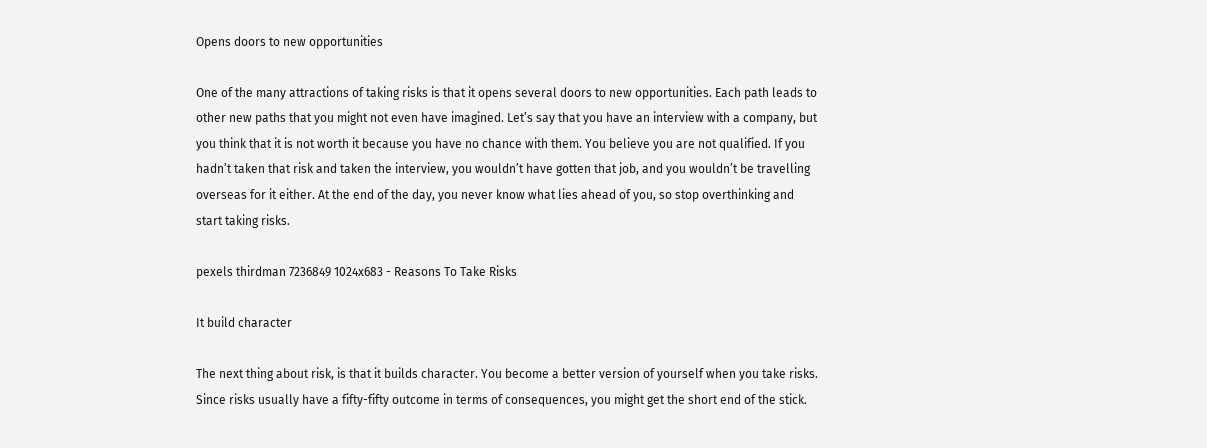Opens doors to new opportunities

One of the many attractions of taking risks is that it opens several doors to new opportunities. Each path leads to other new paths that you might not even have imagined. Let’s say that you have an interview with a company, but you think that it is not worth it because you have no chance with them. You believe you are not qualified. If you hadn’t taken that risk and taken the interview, you wouldn’t have gotten that job, and you wouldn’t be travelling overseas for it either. At the end of the day, you never know what lies ahead of you, so stop overthinking and start taking risks.

pexels thirdman 7236849 1024x683 - Reasons To Take Risks

It build character

The next thing about risk, is that it builds character. You become a better version of yourself when you take risks. Since risks usually have a fifty-fifty outcome in terms of consequences, you might get the short end of the stick.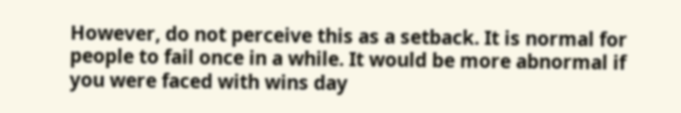However, do not perceive this as a setback. It is normal for people to fail once in a while. It would be more abnormal if you were faced with wins day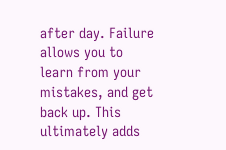after day. Failure allows you to learn from your mistakes, and get back up. This ultimately adds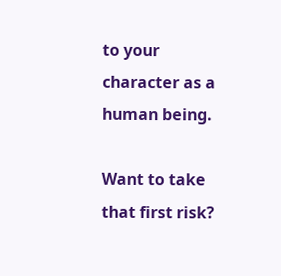to your character as a human being.

Want to take that first risk?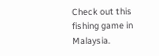Check out this fishing game in Malaysia.